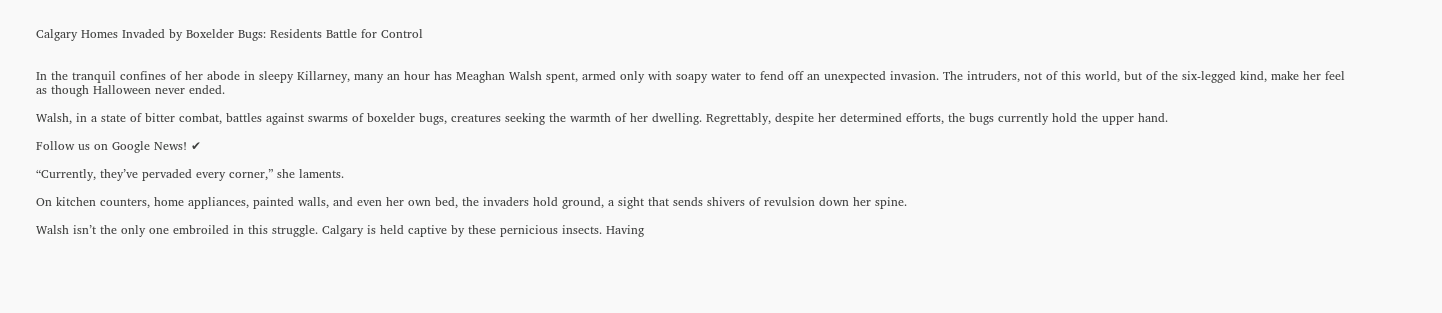Calgary Homes Invaded by Boxelder Bugs: Residents Battle for Control


In the tranquil confines of her abode in sleepy Killarney, many an hour has Meaghan Walsh spent, armed only with soapy water to fend off an unexpected invasion. The intruders, not of this world, but of the six-legged kind, make her feel as though Halloween never ended.

Walsh, in a state of bitter combat, battles against swarms of boxelder bugs, creatures seeking the warmth of her dwelling. Regrettably, despite her determined efforts, the bugs currently hold the upper hand.

Follow us on Google News! ✔

“Currently, they’ve pervaded every corner,” she laments.

On kitchen counters, home appliances, painted walls, and even her own bed, the invaders hold ground, a sight that sends shivers of revulsion down her spine.

Walsh isn’t the only one embroiled in this struggle. Calgary is held captive by these pernicious insects. Having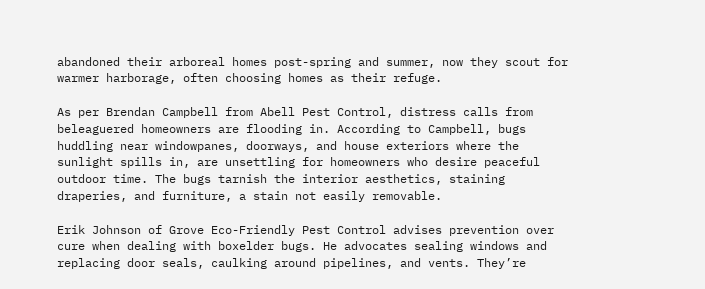abandoned their arboreal homes post-spring and summer, now they scout for warmer harborage, often choosing homes as their refuge.

As per Brendan Campbell from Abell Pest Control, distress calls from beleaguered homeowners are flooding in. According to Campbell, bugs huddling near windowpanes, doorways, and house exteriors where the sunlight spills in, are unsettling for homeowners who desire peaceful outdoor time. The bugs tarnish the interior aesthetics, staining draperies, and furniture, a stain not easily removable.

Erik Johnson of Grove Eco-Friendly Pest Control advises prevention over cure when dealing with boxelder bugs. He advocates sealing windows and replacing door seals, caulking around pipelines, and vents. They’re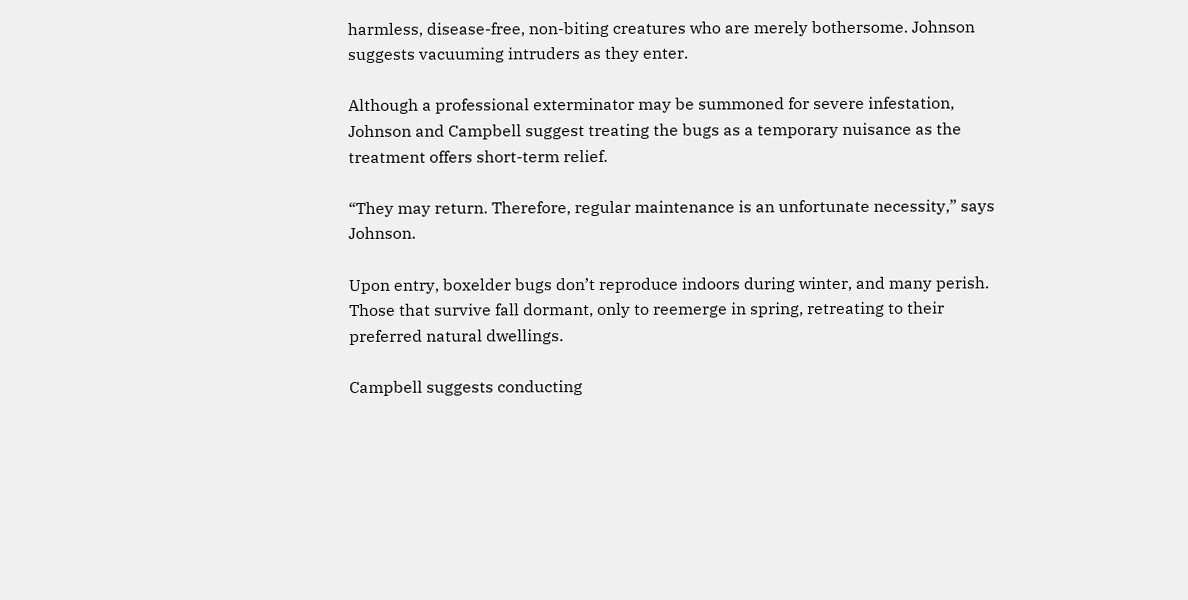harmless, disease-free, non-biting creatures who are merely bothersome. Johnson suggests vacuuming intruders as they enter.

Although a professional exterminator may be summoned for severe infestation, Johnson and Campbell suggest treating the bugs as a temporary nuisance as the treatment offers short-term relief.

“They may return. Therefore, regular maintenance is an unfortunate necessity,” says Johnson.

Upon entry, boxelder bugs don’t reproduce indoors during winter, and many perish. Those that survive fall dormant, only to reemerge in spring, retreating to their preferred natural dwellings.

Campbell suggests conducting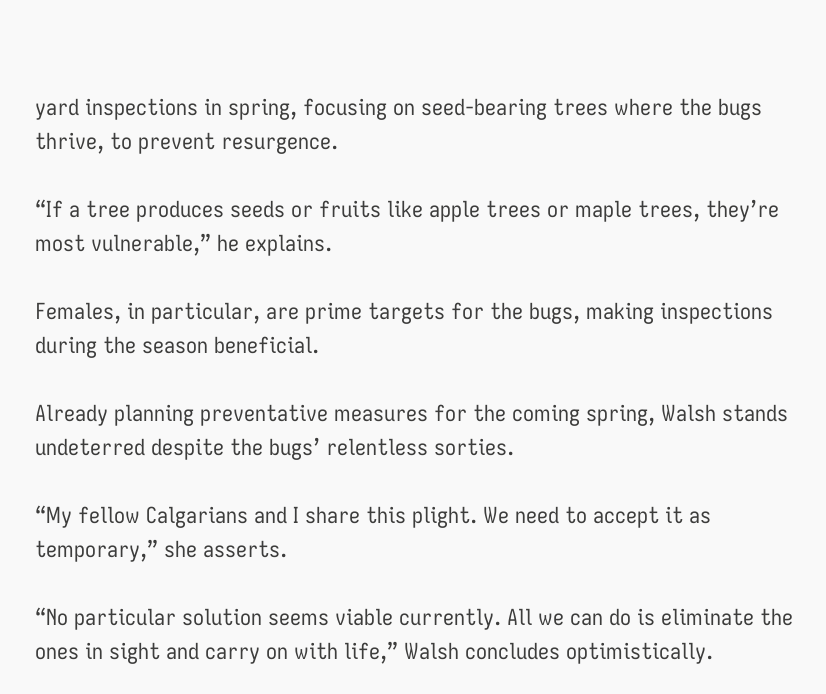yard inspections in spring, focusing on seed-bearing trees where the bugs thrive, to prevent resurgence.

“If a tree produces seeds or fruits like apple trees or maple trees, they’re most vulnerable,” he explains.

Females, in particular, are prime targets for the bugs, making inspections during the season beneficial.

Already planning preventative measures for the coming spring, Walsh stands undeterred despite the bugs’ relentless sorties.

“My fellow Calgarians and I share this plight. We need to accept it as temporary,” she asserts.

“No particular solution seems viable currently. All we can do is eliminate the ones in sight and carry on with life,” Walsh concludes optimistically.